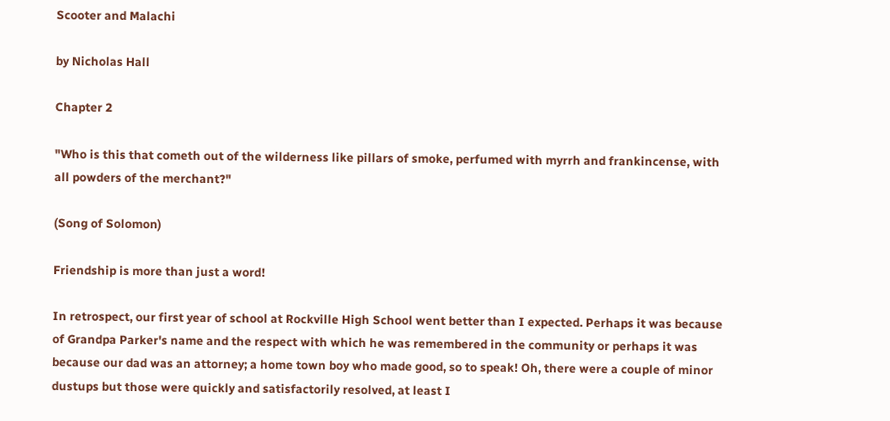Scooter and Malachi

by Nicholas Hall

Chapter 2

"Who is this that cometh out of the wilderness like pillars of smoke, perfumed with myrrh and frankincense, with all powders of the merchant?"

(Song of Solomon)

Friendship is more than just a word!

In retrospect, our first year of school at Rockville High School went better than I expected. Perhaps it was because of Grandpa Parker's name and the respect with which he was remembered in the community or perhaps it was because our dad was an attorney; a home town boy who made good, so to speak! Oh, there were a couple of minor dustups but those were quickly and satisfactorily resolved, at least I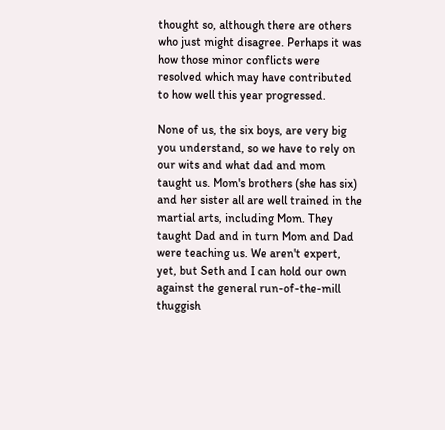thought so, although there are others who just might disagree. Perhaps it was how those minor conflicts were resolved which may have contributed to how well this year progressed.

None of us, the six boys, are very big you understand, so we have to rely on our wits and what dad and mom taught us. Mom's brothers (she has six) and her sister all are well trained in the martial arts, including Mom. They taught Dad and in turn Mom and Dad were teaching us. We aren't expert, yet, but Seth and I can hold our own against the general run-of-the-mill thuggish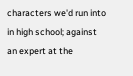characters we'd run into in high school; against an expert at the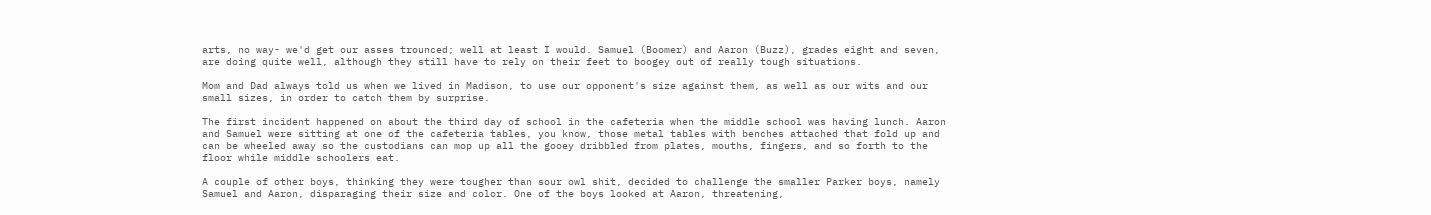arts, no way- we'd get our asses trounced; well at least I would. Samuel (Boomer) and Aaron (Buzz), grades eight and seven, are doing quite well, although they still have to rely on their feet to boogey out of really tough situations.

Mom and Dad always told us when we lived in Madison, to use our opponent's size against them, as well as our wits and our small sizes, in order to catch them by surprise.

The first incident happened on about the third day of school in the cafeteria when the middle school was having lunch. Aaron and Samuel were sitting at one of the cafeteria tables, you know, those metal tables with benches attached that fold up and can be wheeled away so the custodians can mop up all the gooey dribbled from plates, mouths, fingers, and so forth to the floor while middle schoolers eat.

A couple of other boys, thinking they were tougher than sour owl shit, decided to challenge the smaller Parker boys, namely Samuel and Aaron, disparaging their size and color. One of the boys looked at Aaron, threatening,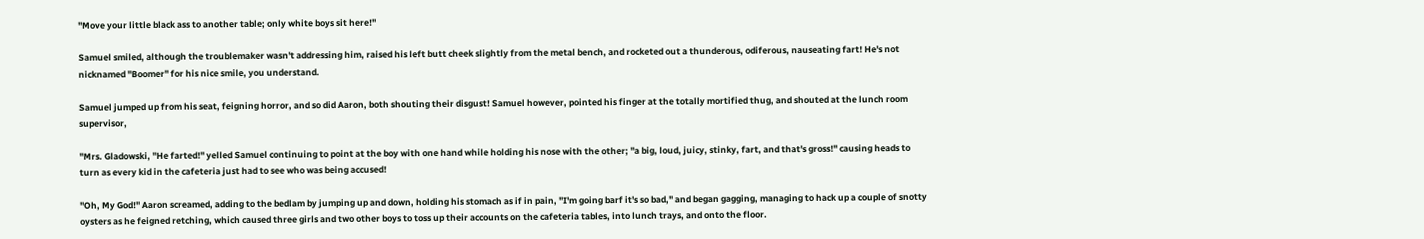"Move your little black ass to another table; only white boys sit here!"

Samuel smiled, although the troublemaker wasn't addressing him, raised his left butt cheek slightly from the metal bench, and rocketed out a thunderous, odiferous, nauseating fart! He's not nicknamed "Boomer" for his nice smile, you understand.

Samuel jumped up from his seat, feigning horror, and so did Aaron, both shouting their disgust! Samuel however, pointed his finger at the totally mortified thug, and shouted at the lunch room supervisor,

"Mrs. Gladowski, "He farted!" yelled Samuel continuing to point at the boy with one hand while holding his nose with the other; "a big, loud, juicy, stinky, fart, and that's gross!" causing heads to turn as every kid in the cafeteria just had to see who was being accused!

"Oh, My God!" Aaron screamed, adding to the bedlam by jumping up and down, holding his stomach as if in pain, "I'm going barf it's so bad," and began gagging, managing to hack up a couple of snotty oysters as he feigned retching, which caused three girls and two other boys to toss up their accounts on the cafeteria tables, into lunch trays, and onto the floor.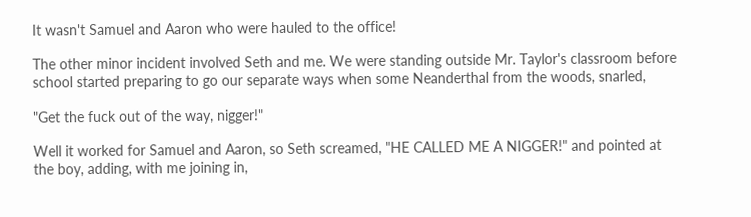It wasn't Samuel and Aaron who were hauled to the office!

The other minor incident involved Seth and me. We were standing outside Mr. Taylor's classroom before school started preparing to go our separate ways when some Neanderthal from the woods, snarled,

"Get the fuck out of the way, nigger!"

Well it worked for Samuel and Aaron, so Seth screamed, "HE CALLED ME A NIGGER!" and pointed at the boy, adding, with me joining in,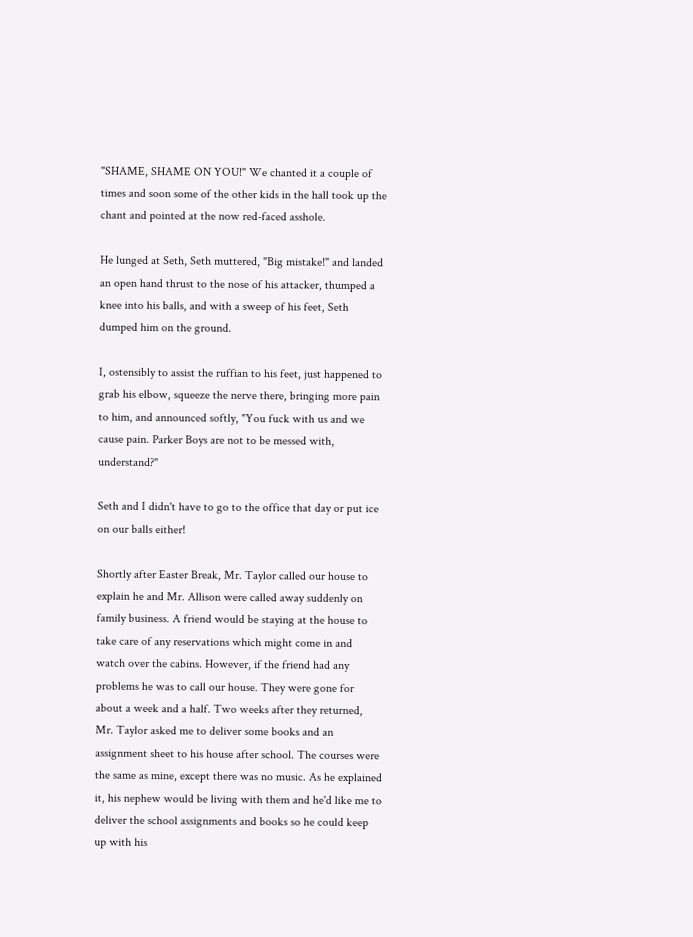"SHAME, SHAME ON YOU!" We chanted it a couple of times and soon some of the other kids in the hall took up the chant and pointed at the now red-faced asshole.

He lunged at Seth, Seth muttered, "Big mistake!" and landed an open hand thrust to the nose of his attacker, thumped a knee into his balls, and with a sweep of his feet, Seth dumped him on the ground.

I, ostensibly to assist the ruffian to his feet, just happened to grab his elbow, squeeze the nerve there, bringing more pain to him, and announced softly, "You fuck with us and we cause pain. Parker Boys are not to be messed with, understand?"

Seth and I didn't have to go to the office that day or put ice on our balls either!

Shortly after Easter Break, Mr. Taylor called our house to explain he and Mr. Allison were called away suddenly on family business. A friend would be staying at the house to take care of any reservations which might come in and watch over the cabins. However, if the friend had any problems he was to call our house. They were gone for about a week and a half. Two weeks after they returned, Mr. Taylor asked me to deliver some books and an assignment sheet to his house after school. The courses were the same as mine, except there was no music. As he explained it, his nephew would be living with them and he'd like me to deliver the school assignments and books so he could keep up with his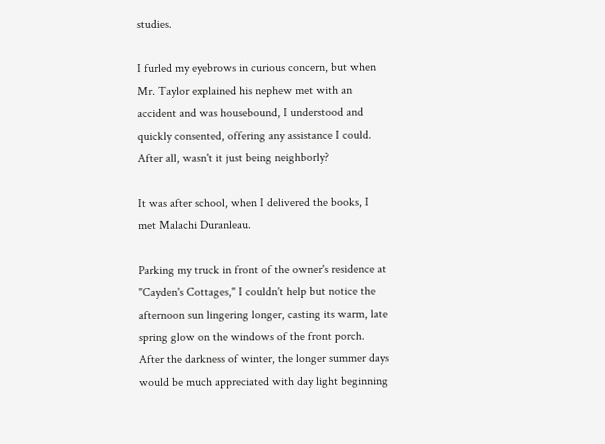studies.

I furled my eyebrows in curious concern, but when Mr. Taylor explained his nephew met with an accident and was housebound, I understood and quickly consented, offering any assistance I could. After all, wasn't it just being neighborly?

It was after school, when I delivered the books, I met Malachi Duranleau.

Parking my truck in front of the owner's residence at "Cayden's Cottages," I couldn't help but notice the afternoon sun lingering longer, casting its warm, late spring glow on the windows of the front porch. After the darkness of winter, the longer summer days would be much appreciated with day light beginning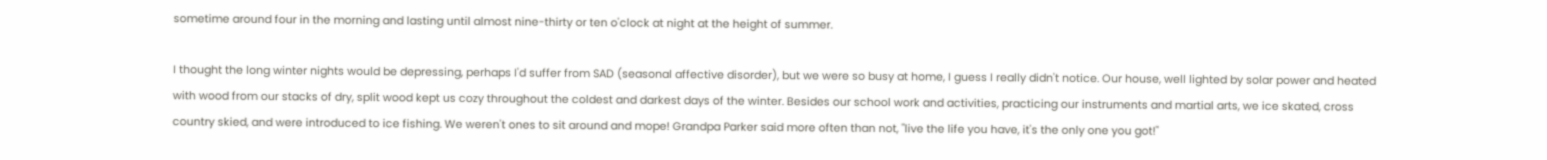sometime around four in the morning and lasting until almost nine-thirty or ten o'clock at night at the height of summer.

I thought the long winter nights would be depressing, perhaps I'd suffer from SAD (seasonal affective disorder), but we were so busy at home, I guess I really didn't notice. Our house, well lighted by solar power and heated with wood from our stacks of dry, split wood kept us cozy throughout the coldest and darkest days of the winter. Besides our school work and activities, practicing our instruments and martial arts, we ice skated, cross country skied, and were introduced to ice fishing. We weren't ones to sit around and mope! Grandpa Parker said more often than not, "live the life you have, it's the only one you got!"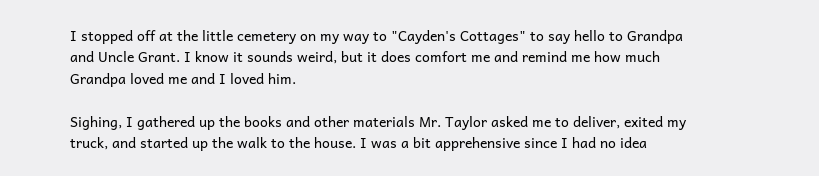I stopped off at the little cemetery on my way to "Cayden's Cottages" to say hello to Grandpa and Uncle Grant. I know it sounds weird, but it does comfort me and remind me how much Grandpa loved me and I loved him.

Sighing, I gathered up the books and other materials Mr. Taylor asked me to deliver, exited my truck, and started up the walk to the house. I was a bit apprehensive since I had no idea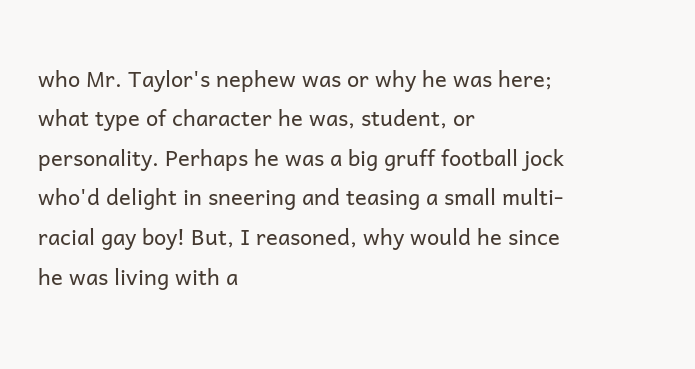who Mr. Taylor's nephew was or why he was here; what type of character he was, student, or personality. Perhaps he was a big gruff football jock who'd delight in sneering and teasing a small multi-racial gay boy! But, I reasoned, why would he since he was living with a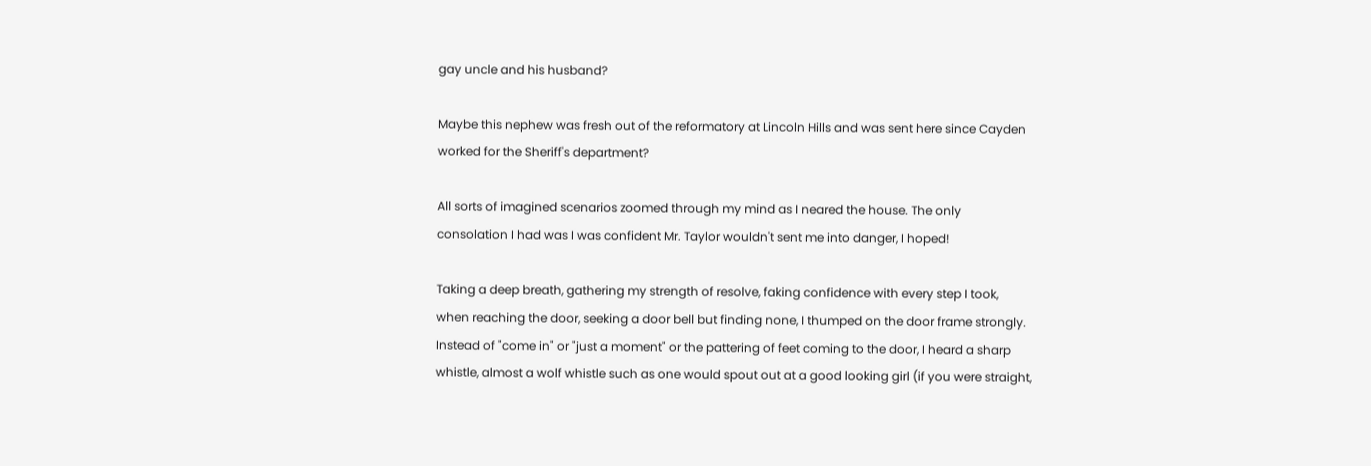gay uncle and his husband?

Maybe this nephew was fresh out of the reformatory at Lincoln Hills and was sent here since Cayden worked for the Sheriff's department?

All sorts of imagined scenarios zoomed through my mind as I neared the house. The only consolation I had was I was confident Mr. Taylor wouldn't sent me into danger, I hoped!

Taking a deep breath, gathering my strength of resolve, faking confidence with every step I took, when reaching the door, seeking a door bell but finding none, I thumped on the door frame strongly. Instead of "come in" or "just a moment" or the pattering of feet coming to the door, I heard a sharp whistle, almost a wolf whistle such as one would spout out at a good looking girl (if you were straight,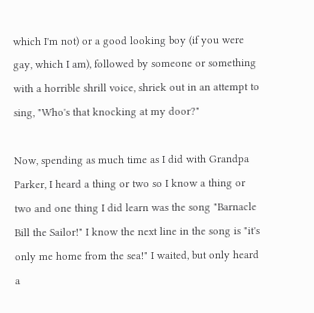which I'm not) or a good looking boy (if you were gay, which I am), followed by someone or something with a horrible shrill voice, shriek out in an attempt to sing, "Who's that knocking at my door?"

Now, spending as much time as I did with Grandpa Parker, I heard a thing or two so I know a thing or two and one thing I did learn was the song "Barnacle Bill the Sailor!" I know the next line in the song is "it's only me home from the sea!" I waited, but only heard a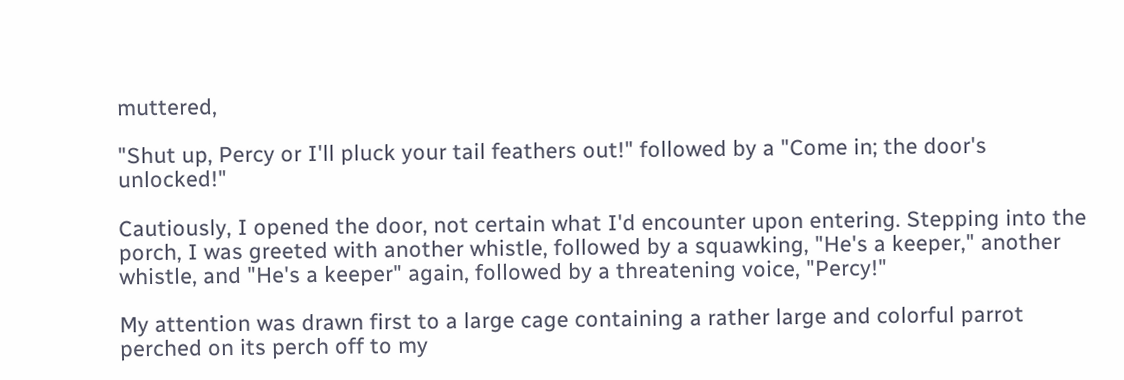muttered,

"Shut up, Percy or I'll pluck your tail feathers out!" followed by a "Come in; the door's unlocked!"

Cautiously, I opened the door, not certain what I'd encounter upon entering. Stepping into the porch, I was greeted with another whistle, followed by a squawking, "He's a keeper," another whistle, and "He's a keeper" again, followed by a threatening voice, "Percy!"

My attention was drawn first to a large cage containing a rather large and colorful parrot perched on its perch off to my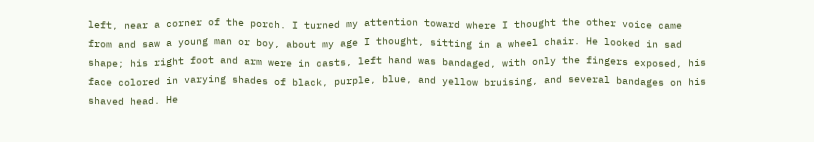left, near a corner of the porch. I turned my attention toward where I thought the other voice came from and saw a young man or boy, about my age I thought, sitting in a wheel chair. He looked in sad shape; his right foot and arm were in casts, left hand was bandaged, with only the fingers exposed, his face colored in varying shades of black, purple, blue, and yellow bruising, and several bandages on his shaved head. He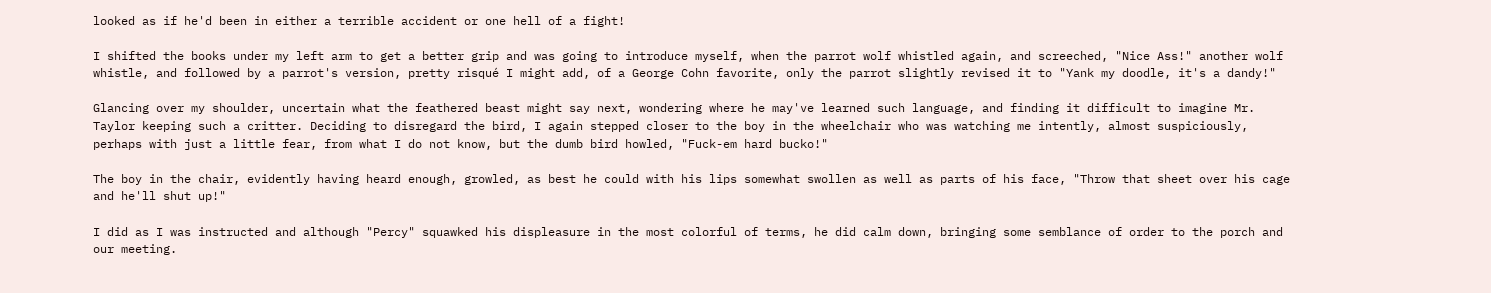looked as if he'd been in either a terrible accident or one hell of a fight!

I shifted the books under my left arm to get a better grip and was going to introduce myself, when the parrot wolf whistled again, and screeched, "Nice Ass!" another wolf whistle, and followed by a parrot's version, pretty risqué I might add, of a George Cohn favorite, only the parrot slightly revised it to "Yank my doodle, it's a dandy!"

Glancing over my shoulder, uncertain what the feathered beast might say next, wondering where he may've learned such language, and finding it difficult to imagine Mr. Taylor keeping such a critter. Deciding to disregard the bird, I again stepped closer to the boy in the wheelchair who was watching me intently, almost suspiciously, perhaps with just a little fear, from what I do not know, but the dumb bird howled, "Fuck-em hard bucko!"

The boy in the chair, evidently having heard enough, growled, as best he could with his lips somewhat swollen as well as parts of his face, "Throw that sheet over his cage and he'll shut up!"

I did as I was instructed and although "Percy" squawked his displeasure in the most colorful of terms, he did calm down, bringing some semblance of order to the porch and our meeting.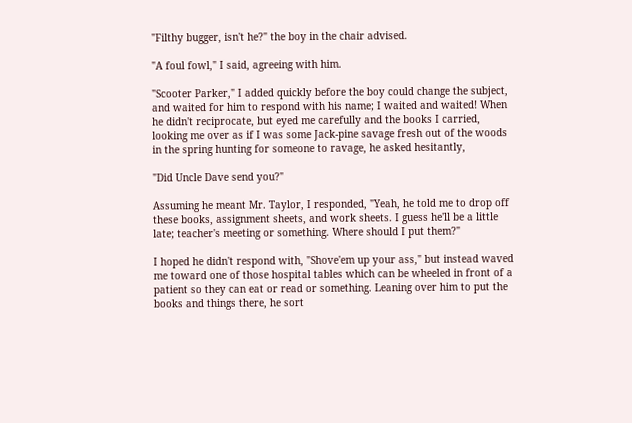"Filthy bugger, isn't he?" the boy in the chair advised.

"A foul fowl," I said, agreeing with him.

"Scooter Parker," I added quickly before the boy could change the subject, and waited for him to respond with his name; I waited and waited! When he didn't reciprocate, but eyed me carefully and the books I carried, looking me over as if I was some Jack-pine savage fresh out of the woods in the spring hunting for someone to ravage, he asked hesitantly,

"Did Uncle Dave send you?"

Assuming he meant Mr. Taylor, I responded, "Yeah, he told me to drop off these books, assignment sheets, and work sheets. I guess he'll be a little late; teacher's meeting or something. Where should I put them?"

I hoped he didn't respond with, "Shove'em up your ass," but instead waved me toward one of those hospital tables which can be wheeled in front of a patient so they can eat or read or something. Leaning over him to put the books and things there, he sort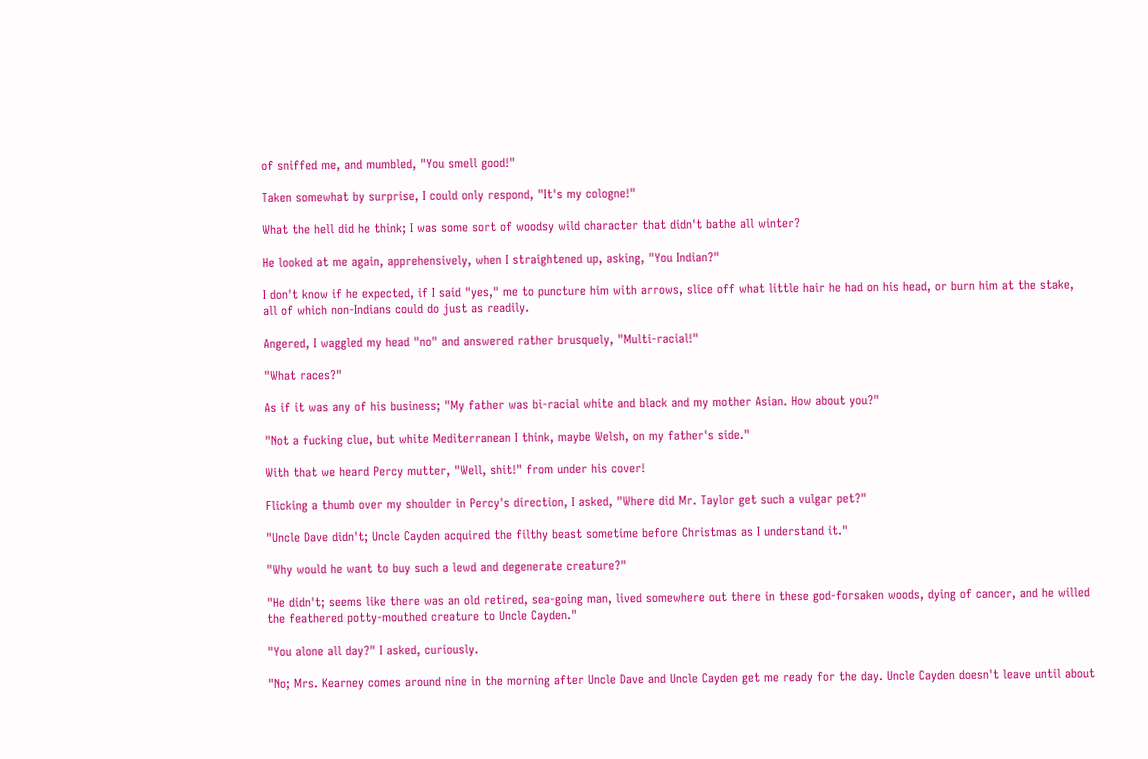of sniffed me, and mumbled, "You smell good!"

Taken somewhat by surprise, I could only respond, "It's my cologne!"

What the hell did he think; I was some sort of woodsy wild character that didn't bathe all winter?

He looked at me again, apprehensively, when I straightened up, asking, "You Indian?"

I don't know if he expected, if I said "yes," me to puncture him with arrows, slice off what little hair he had on his head, or burn him at the stake, all of which non-Indians could do just as readily.

Angered, I waggled my head "no" and answered rather brusquely, "Multi-racial!"

"What races?"

As if it was any of his business; "My father was bi-racial white and black and my mother Asian. How about you?"

"Not a fucking clue, but white Mediterranean I think, maybe Welsh, on my father's side."

With that we heard Percy mutter, "Well, shit!" from under his cover!

Flicking a thumb over my shoulder in Percy's direction, I asked, "Where did Mr. Taylor get such a vulgar pet?"

"Uncle Dave didn't; Uncle Cayden acquired the filthy beast sometime before Christmas as I understand it."

"Why would he want to buy such a lewd and degenerate creature?"

"He didn't; seems like there was an old retired, sea-going man, lived somewhere out there in these god-forsaken woods, dying of cancer, and he willed the feathered potty-mouthed creature to Uncle Cayden."

"You alone all day?" I asked, curiously.

"No; Mrs. Kearney comes around nine in the morning after Uncle Dave and Uncle Cayden get me ready for the day. Uncle Cayden doesn't leave until about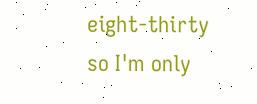eight-thirty so I'm only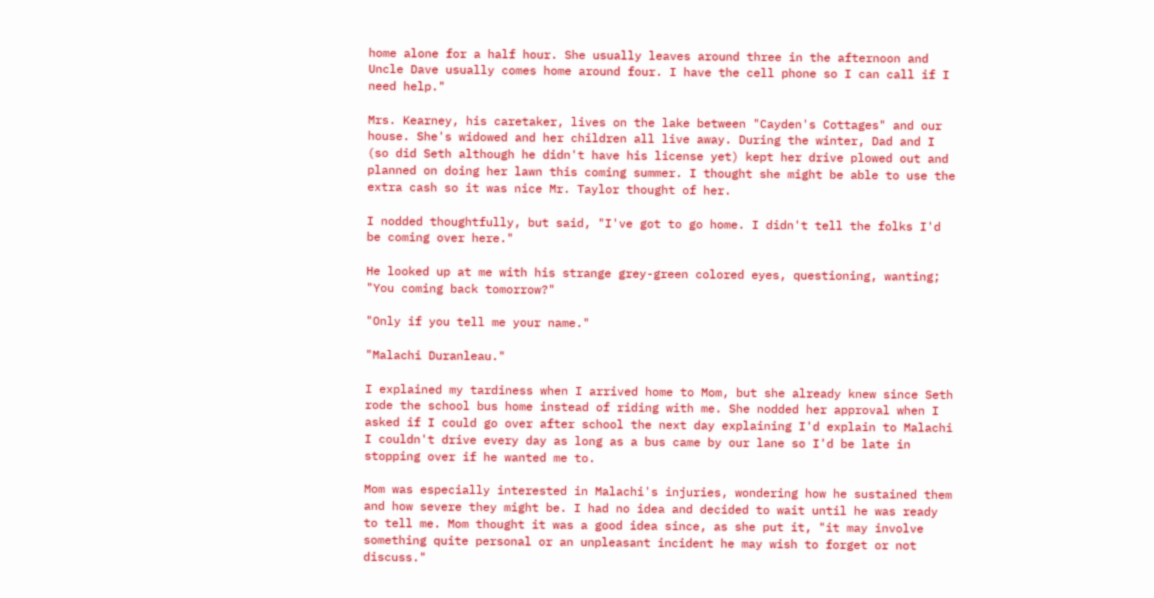home alone for a half hour. She usually leaves around three in the afternoon and Uncle Dave usually comes home around four. I have the cell phone so I can call if I need help."

Mrs. Kearney, his caretaker, lives on the lake between "Cayden's Cottages" and our house. She's widowed and her children all live away. During the winter, Dad and I (so did Seth although he didn't have his license yet) kept her drive plowed out and planned on doing her lawn this coming summer. I thought she might be able to use the extra cash so it was nice Mr. Taylor thought of her.

I nodded thoughtfully, but said, "I've got to go home. I didn't tell the folks I'd be coming over here."

He looked up at me with his strange grey-green colored eyes, questioning, wanting; "You coming back tomorrow?"

"Only if you tell me your name."

"Malachi Duranleau."

I explained my tardiness when I arrived home to Mom, but she already knew since Seth rode the school bus home instead of riding with me. She nodded her approval when I asked if I could go over after school the next day explaining I'd explain to Malachi I couldn't drive every day as long as a bus came by our lane so I'd be late in stopping over if he wanted me to.

Mom was especially interested in Malachi's injuries, wondering how he sustained them and how severe they might be. I had no idea and decided to wait until he was ready to tell me. Mom thought it was a good idea since, as she put it, "it may involve something quite personal or an unpleasant incident he may wish to forget or not discuss."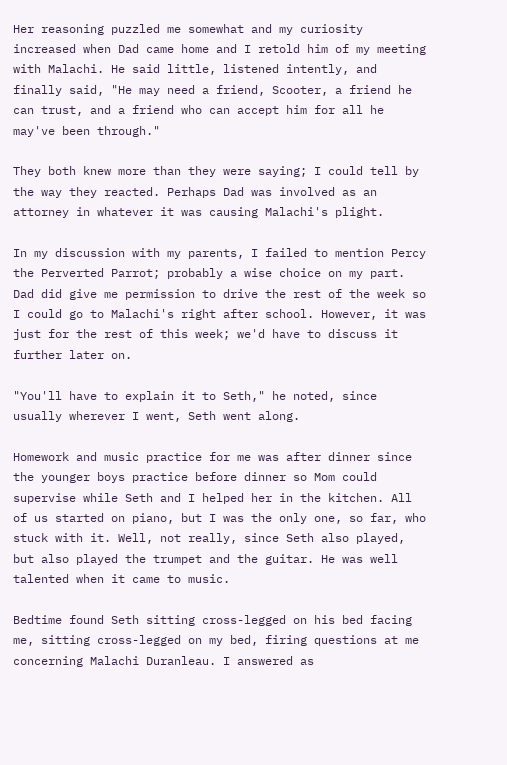Her reasoning puzzled me somewhat and my curiosity increased when Dad came home and I retold him of my meeting with Malachi. He said little, listened intently, and finally said, "He may need a friend, Scooter, a friend he can trust, and a friend who can accept him for all he may've been through."

They both knew more than they were saying; I could tell by the way they reacted. Perhaps Dad was involved as an attorney in whatever it was causing Malachi's plight.

In my discussion with my parents, I failed to mention Percy the Perverted Parrot; probably a wise choice on my part. Dad did give me permission to drive the rest of the week so I could go to Malachi's right after school. However, it was just for the rest of this week; we'd have to discuss it further later on.

"You'll have to explain it to Seth," he noted, since usually wherever I went, Seth went along.

Homework and music practice for me was after dinner since the younger boys practice before dinner so Mom could supervise while Seth and I helped her in the kitchen. All of us started on piano, but I was the only one, so far, who stuck with it. Well, not really, since Seth also played, but also played the trumpet and the guitar. He was well talented when it came to music.

Bedtime found Seth sitting cross-legged on his bed facing me, sitting cross-legged on my bed, firing questions at me concerning Malachi Duranleau. I answered as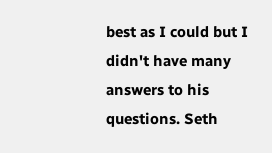best as I could but I didn't have many answers to his questions. Seth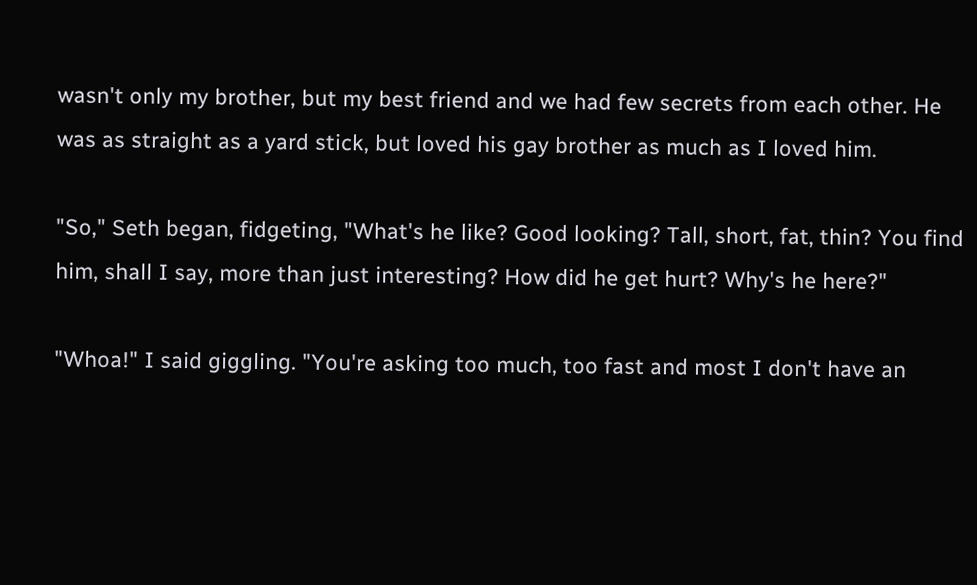wasn't only my brother, but my best friend and we had few secrets from each other. He was as straight as a yard stick, but loved his gay brother as much as I loved him.

"So," Seth began, fidgeting, "What's he like? Good looking? Tall, short, fat, thin? You find him, shall I say, more than just interesting? How did he get hurt? Why's he here?"

"Whoa!" I said giggling. "You're asking too much, too fast and most I don't have an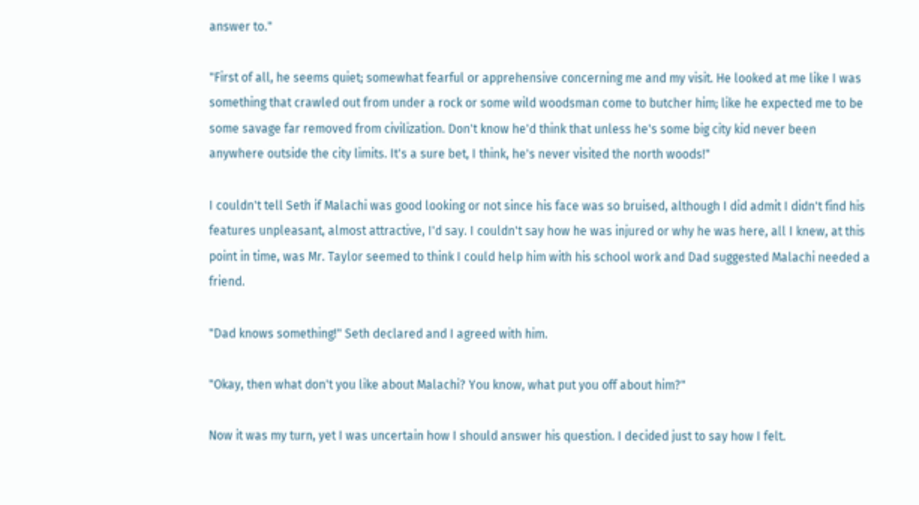answer to."

"First of all, he seems quiet; somewhat fearful or apprehensive concerning me and my visit. He looked at me like I was something that crawled out from under a rock or some wild woodsman come to butcher him; like he expected me to be some savage far removed from civilization. Don't know he'd think that unless he's some big city kid never been anywhere outside the city limits. It's a sure bet, I think, he's never visited the north woods!"

I couldn't tell Seth if Malachi was good looking or not since his face was so bruised, although I did admit I didn't find his features unpleasant, almost attractive, I'd say. I couldn't say how he was injured or why he was here, all I knew, at this point in time, was Mr. Taylor seemed to think I could help him with his school work and Dad suggested Malachi needed a friend.

"Dad knows something!" Seth declared and I agreed with him.

"Okay, then what don't you like about Malachi? You know, what put you off about him?"

Now it was my turn, yet I was uncertain how I should answer his question. I decided just to say how I felt.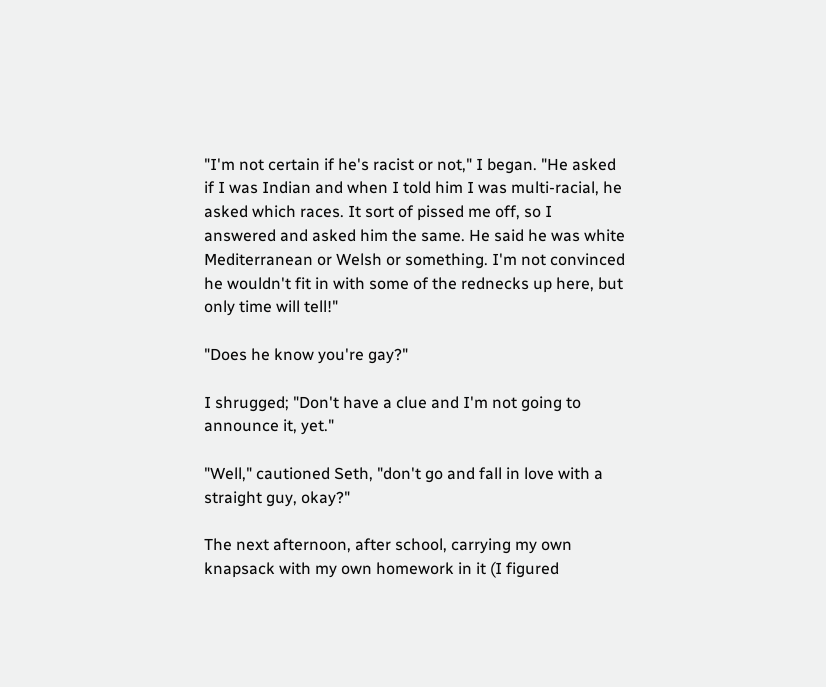"I'm not certain if he's racist or not," I began. "He asked if I was Indian and when I told him I was multi-racial, he asked which races. It sort of pissed me off, so I answered and asked him the same. He said he was white Mediterranean or Welsh or something. I'm not convinced he wouldn't fit in with some of the rednecks up here, but only time will tell!"

"Does he know you're gay?"

I shrugged; "Don't have a clue and I'm not going to announce it, yet."

"Well," cautioned Seth, "don't go and fall in love with a straight guy, okay?"

The next afternoon, after school, carrying my own knapsack with my own homework in it (I figured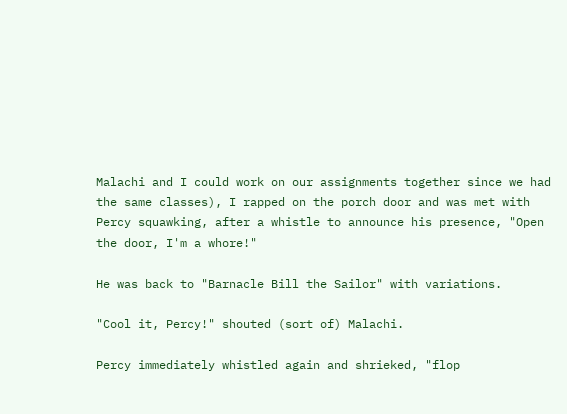Malachi and I could work on our assignments together since we had the same classes), I rapped on the porch door and was met with Percy squawking, after a whistle to announce his presence, "Open the door, I'm a whore!"

He was back to "Barnacle Bill the Sailor" with variations.

"Cool it, Percy!" shouted (sort of) Malachi.

Percy immediately whistled again and shrieked, "flop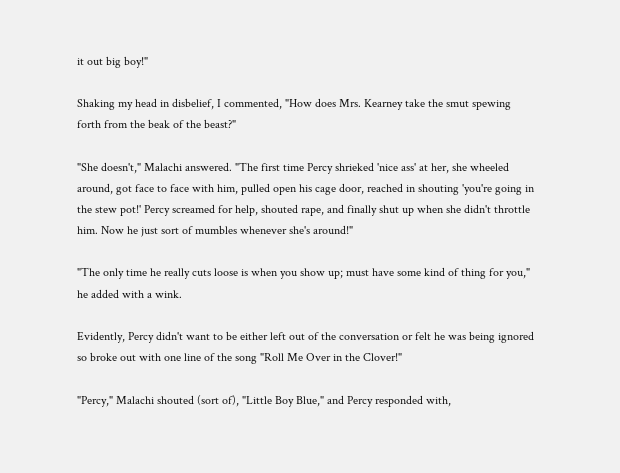it out big boy!"

Shaking my head in disbelief, I commented, "How does Mrs. Kearney take the smut spewing forth from the beak of the beast?"

"She doesn't," Malachi answered. "The first time Percy shrieked 'nice ass' at her, she wheeled around, got face to face with him, pulled open his cage door, reached in shouting 'you're going in the stew pot!' Percy screamed for help, shouted rape, and finally shut up when she didn't throttle him. Now he just sort of mumbles whenever she's around!"

"The only time he really cuts loose is when you show up; must have some kind of thing for you," he added with a wink.

Evidently, Percy didn't want to be either left out of the conversation or felt he was being ignored so broke out with one line of the song "Roll Me Over in the Clover!"

"Percy," Malachi shouted (sort of), "Little Boy Blue," and Percy responded with,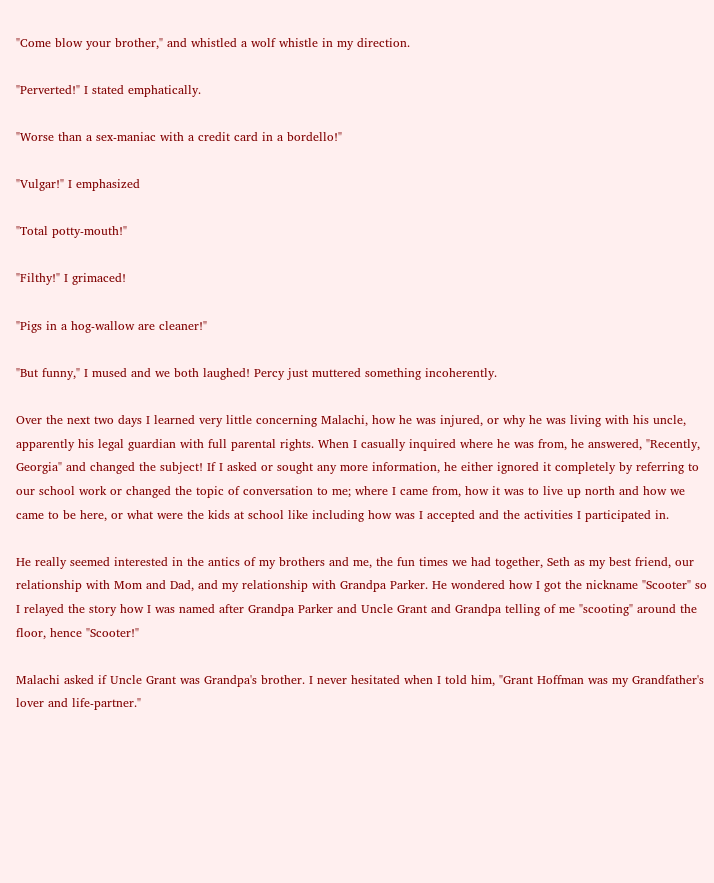"Come blow your brother," and whistled a wolf whistle in my direction.

"Perverted!" I stated emphatically.

"Worse than a sex-maniac with a credit card in a bordello!"

"Vulgar!" I emphasized

"Total potty-mouth!"

"Filthy!" I grimaced!

"Pigs in a hog-wallow are cleaner!"

"But funny," I mused and we both laughed! Percy just muttered something incoherently.

Over the next two days I learned very little concerning Malachi, how he was injured, or why he was living with his uncle, apparently his legal guardian with full parental rights. When I casually inquired where he was from, he answered, "Recently, Georgia" and changed the subject! If I asked or sought any more information, he either ignored it completely by referring to our school work or changed the topic of conversation to me; where I came from, how it was to live up north and how we came to be here, or what were the kids at school like including how was I accepted and the activities I participated in.

He really seemed interested in the antics of my brothers and me, the fun times we had together, Seth as my best friend, our relationship with Mom and Dad, and my relationship with Grandpa Parker. He wondered how I got the nickname "Scooter" so I relayed the story how I was named after Grandpa Parker and Uncle Grant and Grandpa telling of me "scooting" around the floor, hence "Scooter!"

Malachi asked if Uncle Grant was Grandpa's brother. I never hesitated when I told him, "Grant Hoffman was my Grandfather's lover and life-partner."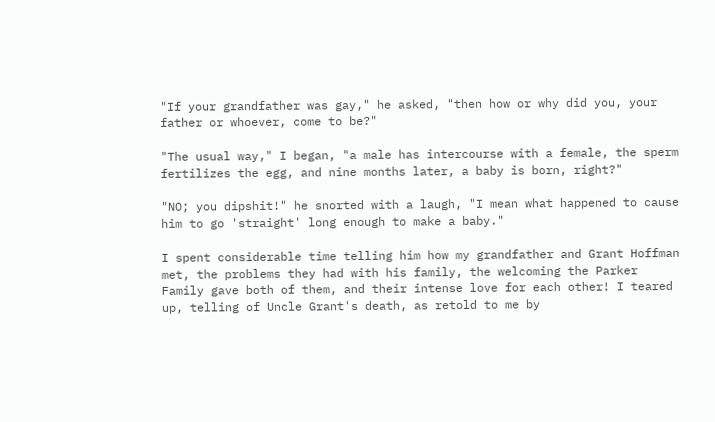"If your grandfather was gay," he asked, "then how or why did you, your father or whoever, come to be?"

"The usual way," I began, "a male has intercourse with a female, the sperm fertilizes the egg, and nine months later, a baby is born, right?"

"NO; you dipshit!" he snorted with a laugh, "I mean what happened to cause him to go 'straight' long enough to make a baby."

I spent considerable time telling him how my grandfather and Grant Hoffman met, the problems they had with his family, the welcoming the Parker Family gave both of them, and their intense love for each other! I teared up, telling of Uncle Grant's death, as retold to me by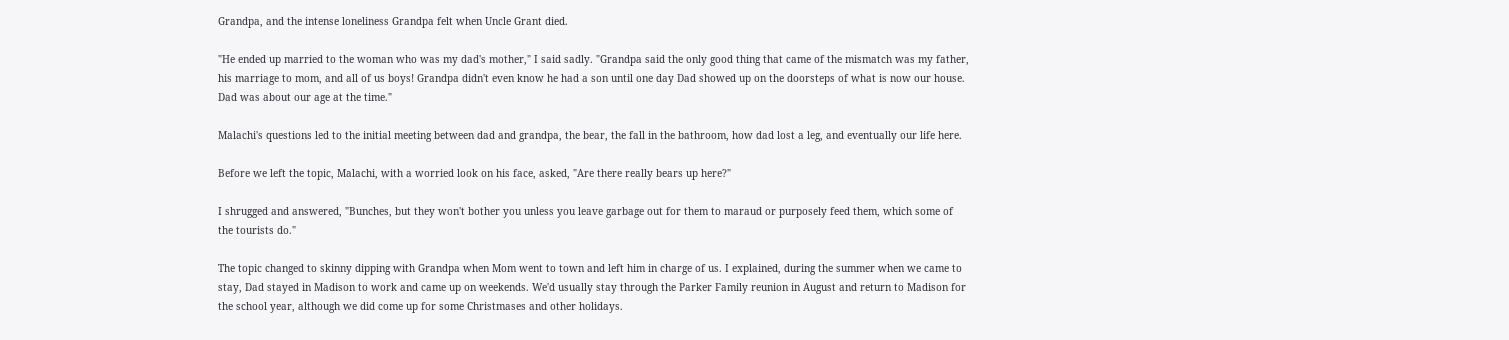Grandpa, and the intense loneliness Grandpa felt when Uncle Grant died.

"He ended up married to the woman who was my dad's mother," I said sadly. "Grandpa said the only good thing that came of the mismatch was my father, his marriage to mom, and all of us boys! Grandpa didn't even know he had a son until one day Dad showed up on the doorsteps of what is now our house. Dad was about our age at the time."

Malachi's questions led to the initial meeting between dad and grandpa, the bear, the fall in the bathroom, how dad lost a leg, and eventually our life here.

Before we left the topic, Malachi, with a worried look on his face, asked, "Are there really bears up here?"

I shrugged and answered, "Bunches, but they won't bother you unless you leave garbage out for them to maraud or purposely feed them, which some of the tourists do."

The topic changed to skinny dipping with Grandpa when Mom went to town and left him in charge of us. I explained, during the summer when we came to stay, Dad stayed in Madison to work and came up on weekends. We'd usually stay through the Parker Family reunion in August and return to Madison for the school year, although we did come up for some Christmases and other holidays.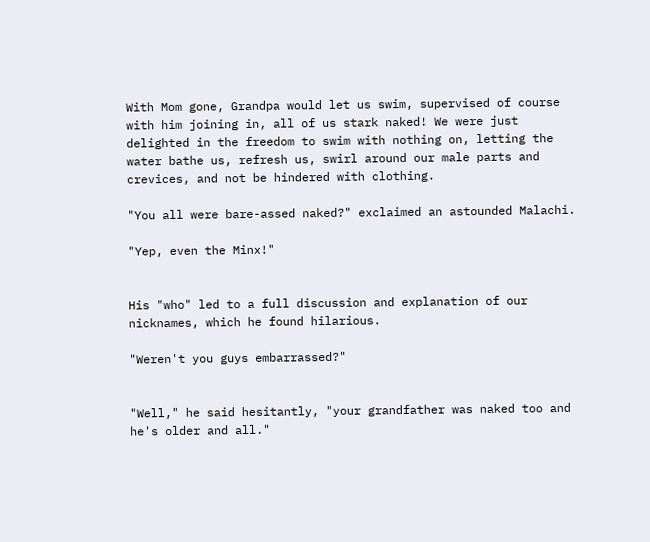With Mom gone, Grandpa would let us swim, supervised of course with him joining in, all of us stark naked! We were just delighted in the freedom to swim with nothing on, letting the water bathe us, refresh us, swirl around our male parts and crevices, and not be hindered with clothing.

"You all were bare-assed naked?" exclaimed an astounded Malachi.

"Yep, even the Minx!"


His "who" led to a full discussion and explanation of our nicknames, which he found hilarious.

"Weren't you guys embarrassed?"


"Well," he said hesitantly, "your grandfather was naked too and he's older and all."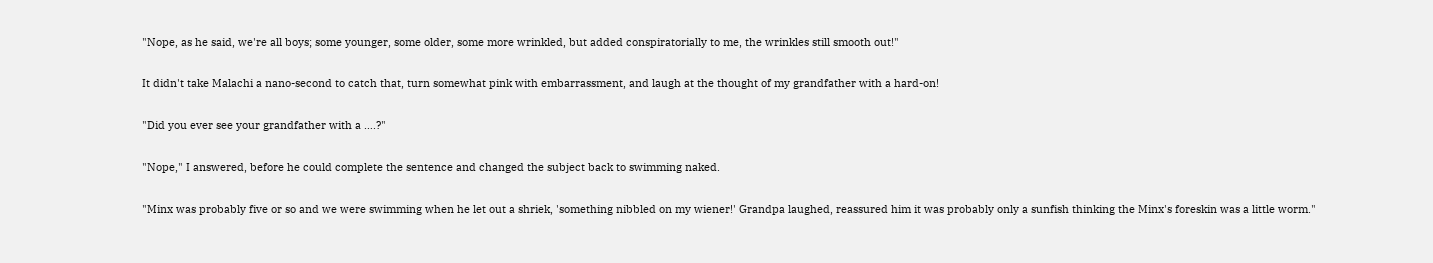"Nope, as he said, we're all boys; some younger, some older, some more wrinkled, but added conspiratorially to me, the wrinkles still smooth out!"

It didn't take Malachi a nano-second to catch that, turn somewhat pink with embarrassment, and laugh at the thought of my grandfather with a hard-on!

"Did you ever see your grandfather with a ….?"

"Nope," I answered, before he could complete the sentence and changed the subject back to swimming naked.

"Minx was probably five or so and we were swimming when he let out a shriek, 'something nibbled on my wiener!' Grandpa laughed, reassured him it was probably only a sunfish thinking the Minx's foreskin was a little worm."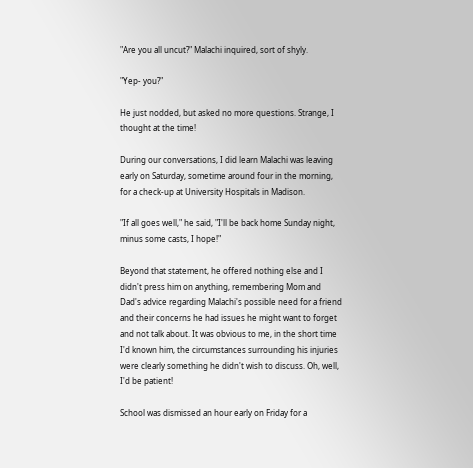"Are you all uncut?" Malachi inquired, sort of shyly.

"Yep- you?"

He just nodded, but asked no more questions. Strange, I thought at the time!

During our conversations, I did learn Malachi was leaving early on Saturday, sometime around four in the morning, for a check-up at University Hospitals in Madison.

"If all goes well," he said, "I'll be back home Sunday night, minus some casts, I hope!"

Beyond that statement, he offered nothing else and I didn't press him on anything, remembering Mom and Dad's advice regarding Malachi's possible need for a friend and their concerns he had issues he might want to forget and not talk about. It was obvious to me, in the short time I'd known him, the circumstances surrounding his injuries were clearly something he didn't wish to discuss. Oh, well, I'd be patient!

School was dismissed an hour early on Friday for a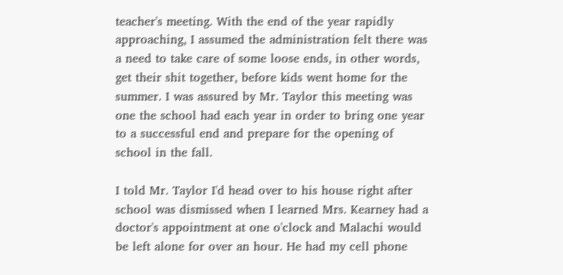teacher's meeting. With the end of the year rapidly approaching, I assumed the administration felt there was a need to take care of some loose ends, in other words, get their shit together, before kids went home for the summer. I was assured by Mr. Taylor this meeting was one the school had each year in order to bring one year to a successful end and prepare for the opening of school in the fall.

I told Mr. Taylor I'd head over to his house right after school was dismissed when I learned Mrs. Kearney had a doctor's appointment at one o'clock and Malachi would be left alone for over an hour. He had my cell phone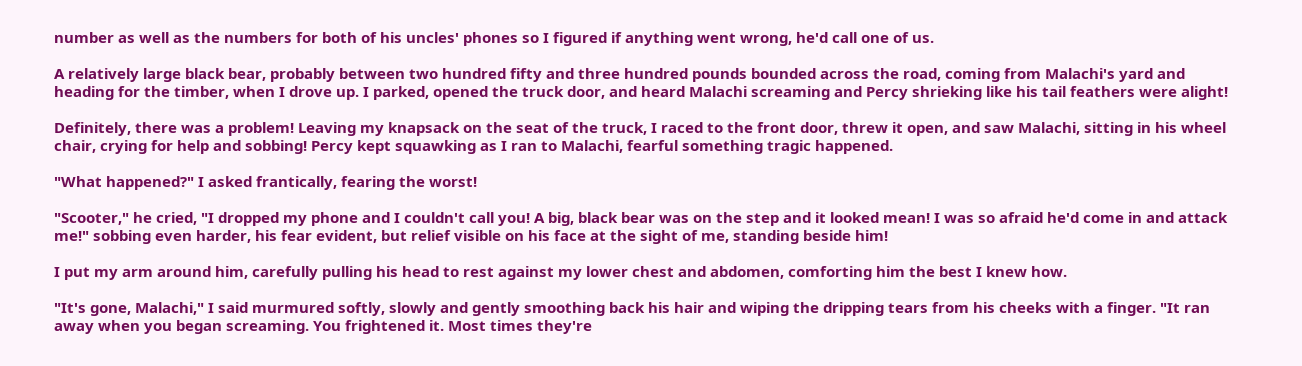number as well as the numbers for both of his uncles' phones so I figured if anything went wrong, he'd call one of us.

A relatively large black bear, probably between two hundred fifty and three hundred pounds bounded across the road, coming from Malachi's yard and heading for the timber, when I drove up. I parked, opened the truck door, and heard Malachi screaming and Percy shrieking like his tail feathers were alight!

Definitely, there was a problem! Leaving my knapsack on the seat of the truck, I raced to the front door, threw it open, and saw Malachi, sitting in his wheel chair, crying for help and sobbing! Percy kept squawking as I ran to Malachi, fearful something tragic happened.

"What happened?" I asked frantically, fearing the worst!

"Scooter," he cried, "I dropped my phone and I couldn't call you! A big, black bear was on the step and it looked mean! I was so afraid he'd come in and attack me!" sobbing even harder, his fear evident, but relief visible on his face at the sight of me, standing beside him!

I put my arm around him, carefully pulling his head to rest against my lower chest and abdomen, comforting him the best I knew how.

"It's gone, Malachi," I said murmured softly, slowly and gently smoothing back his hair and wiping the dripping tears from his cheeks with a finger. "It ran away when you began screaming. You frightened it. Most times they're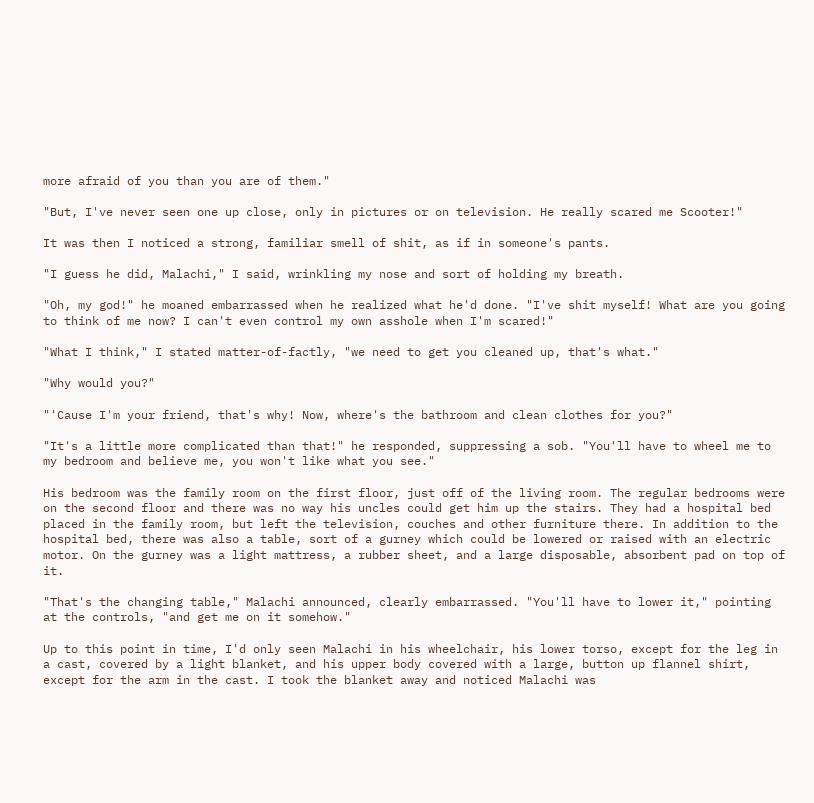more afraid of you than you are of them."

"But, I've never seen one up close, only in pictures or on television. He really scared me Scooter!"

It was then I noticed a strong, familiar smell of shit, as if in someone's pants.

"I guess he did, Malachi," I said, wrinkling my nose and sort of holding my breath.

"Oh, my god!" he moaned embarrassed when he realized what he'd done. "I've shit myself! What are you going to think of me now? I can't even control my own asshole when I'm scared!"

"What I think," I stated matter-of-factly, "we need to get you cleaned up, that's what."

"Why would you?"

"'Cause I'm your friend, that's why! Now, where's the bathroom and clean clothes for you?"

"It's a little more complicated than that!" he responded, suppressing a sob. "You'll have to wheel me to my bedroom and believe me, you won't like what you see."

His bedroom was the family room on the first floor, just off of the living room. The regular bedrooms were on the second floor and there was no way his uncles could get him up the stairs. They had a hospital bed placed in the family room, but left the television, couches and other furniture there. In addition to the hospital bed, there was also a table, sort of a gurney which could be lowered or raised with an electric motor. On the gurney was a light mattress, a rubber sheet, and a large disposable, absorbent pad on top of it.

"That's the changing table," Malachi announced, clearly embarrassed. "You'll have to lower it," pointing at the controls, "and get me on it somehow."

Up to this point in time, I'd only seen Malachi in his wheelchair, his lower torso, except for the leg in a cast, covered by a light blanket, and his upper body covered with a large, button up flannel shirt, except for the arm in the cast. I took the blanket away and noticed Malachi was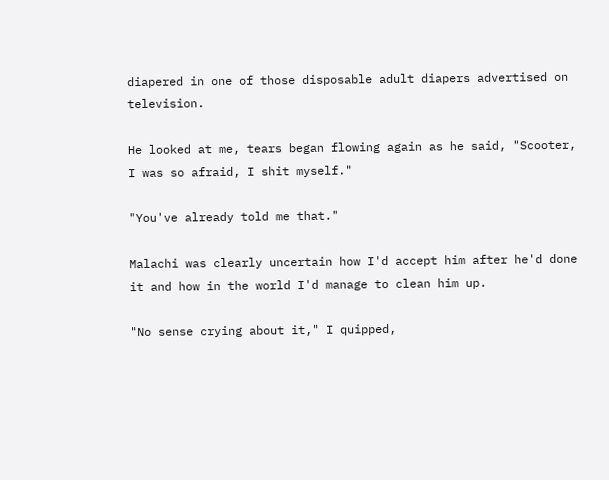diapered in one of those disposable adult diapers advertised on television.

He looked at me, tears began flowing again as he said, "Scooter, I was so afraid, I shit myself."

"You've already told me that."

Malachi was clearly uncertain how I'd accept him after he'd done it and how in the world I'd manage to clean him up.

"No sense crying about it," I quipped,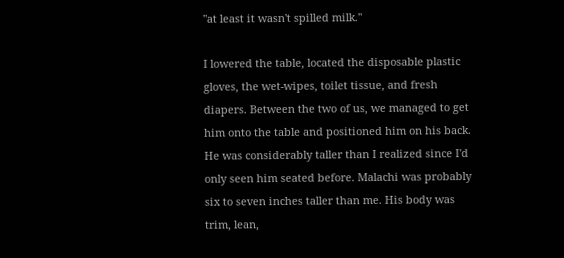"at least it wasn't spilled milk."

I lowered the table, located the disposable plastic gloves, the wet-wipes, toilet tissue, and fresh diapers. Between the two of us, we managed to get him onto the table and positioned him on his back. He was considerably taller than I realized since I'd only seen him seated before. Malachi was probably six to seven inches taller than me. His body was trim, lean,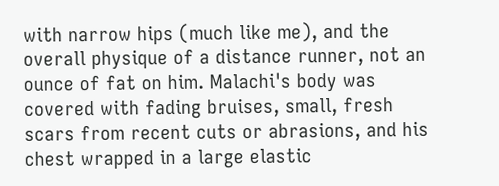with narrow hips (much like me), and the overall physique of a distance runner, not an ounce of fat on him. Malachi's body was covered with fading bruises, small, fresh scars from recent cuts or abrasions, and his chest wrapped in a large elastic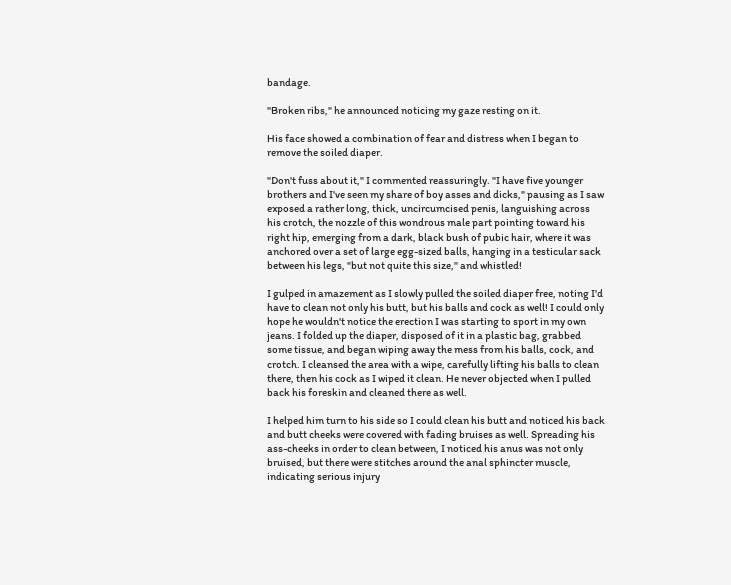bandage.

"Broken ribs," he announced noticing my gaze resting on it.

His face showed a combination of fear and distress when I began to remove the soiled diaper.

"Don't fuss about it," I commented reassuringly. "I have five younger brothers and I've seen my share of boy asses and dicks," pausing as I saw exposed a rather long, thick, uncircumcised penis, languishing across his crotch, the nozzle of this wondrous male part pointing toward his right hip, emerging from a dark, black bush of pubic hair, where it was anchored over a set of large egg-sized balls, hanging in a testicular sack between his legs, "but not quite this size," and whistled!

I gulped in amazement as I slowly pulled the soiled diaper free, noting I'd have to clean not only his butt, but his balls and cock as well! I could only hope he wouldn't notice the erection I was starting to sport in my own jeans. I folded up the diaper, disposed of it in a plastic bag, grabbed some tissue, and began wiping away the mess from his balls, cock, and crotch. I cleansed the area with a wipe, carefully lifting his balls to clean there, then his cock as I wiped it clean. He never objected when I pulled back his foreskin and cleaned there as well.

I helped him turn to his side so I could clean his butt and noticed his back and butt cheeks were covered with fading bruises as well. Spreading his ass-cheeks in order to clean between, I noticed his anus was not only bruised, but there were stitches around the anal sphincter muscle, indicating serious injury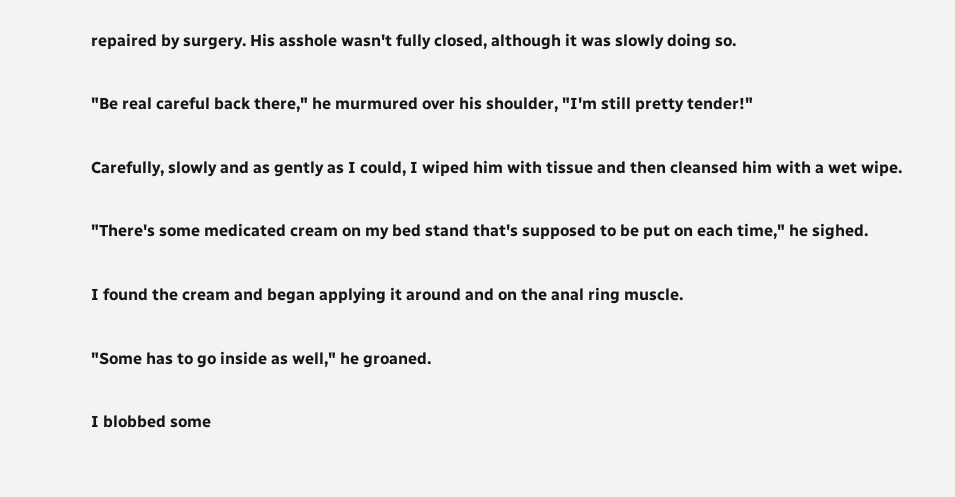repaired by surgery. His asshole wasn't fully closed, although it was slowly doing so.

"Be real careful back there," he murmured over his shoulder, "I'm still pretty tender!"

Carefully, slowly and as gently as I could, I wiped him with tissue and then cleansed him with a wet wipe.

"There's some medicated cream on my bed stand that's supposed to be put on each time," he sighed.

I found the cream and began applying it around and on the anal ring muscle.

"Some has to go inside as well," he groaned.

I blobbed some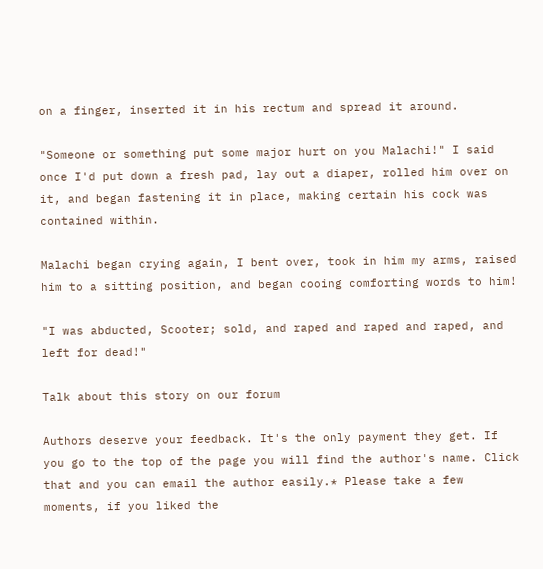on a finger, inserted it in his rectum and spread it around.

"Someone or something put some major hurt on you Malachi!" I said once I'd put down a fresh pad, lay out a diaper, rolled him over on it, and began fastening it in place, making certain his cock was contained within.

Malachi began crying again, I bent over, took in him my arms, raised him to a sitting position, and began cooing comforting words to him!

"I was abducted, Scooter; sold, and raped and raped and raped, and left for dead!"

Talk about this story on our forum

Authors deserve your feedback. It's the only payment they get. If you go to the top of the page you will find the author's name. Click that and you can email the author easily.* Please take a few moments, if you liked the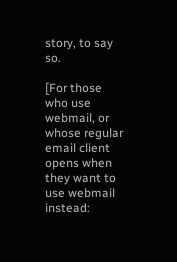story, to say so.

[For those who use webmail, or whose regular email client opens when they want to use webmail instead: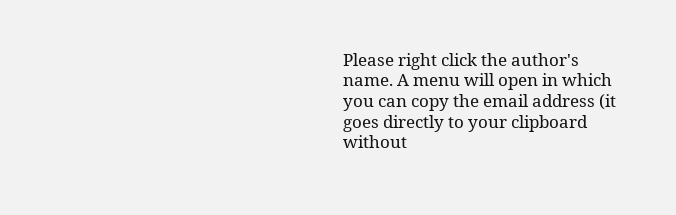Please right click the author's name. A menu will open in which you can copy the email address (it goes directly to your clipboard without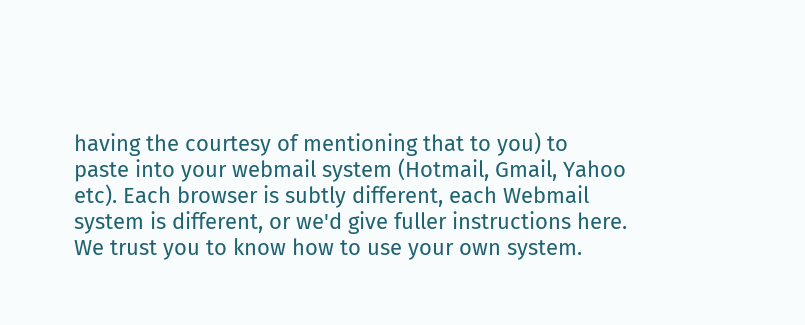having the courtesy of mentioning that to you) to paste into your webmail system (Hotmail, Gmail, Yahoo etc). Each browser is subtly different, each Webmail system is different, or we'd give fuller instructions here. We trust you to know how to use your own system.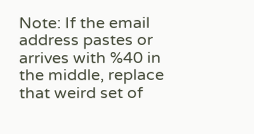Note: If the email address pastes or arrives with %40 in the middle, replace that weird set of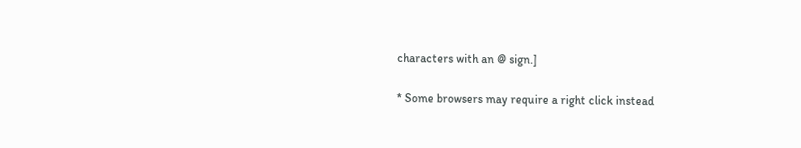characters with an @ sign.]

* Some browsers may require a right click instead